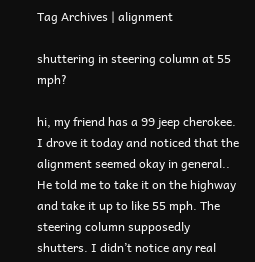Tag Archives | alignment

shuttering in steering column at 55 mph?

hi, my friend has a 99 jeep cherokee. I drove it today and noticed that the alignment seemed okay in general.. He told me to take it on the highway and take it up to like 55 mph. The steering column supposedly shutters. I didn’t notice any real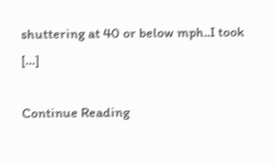shuttering at 40 or below mph..I took […]

Continue Reading